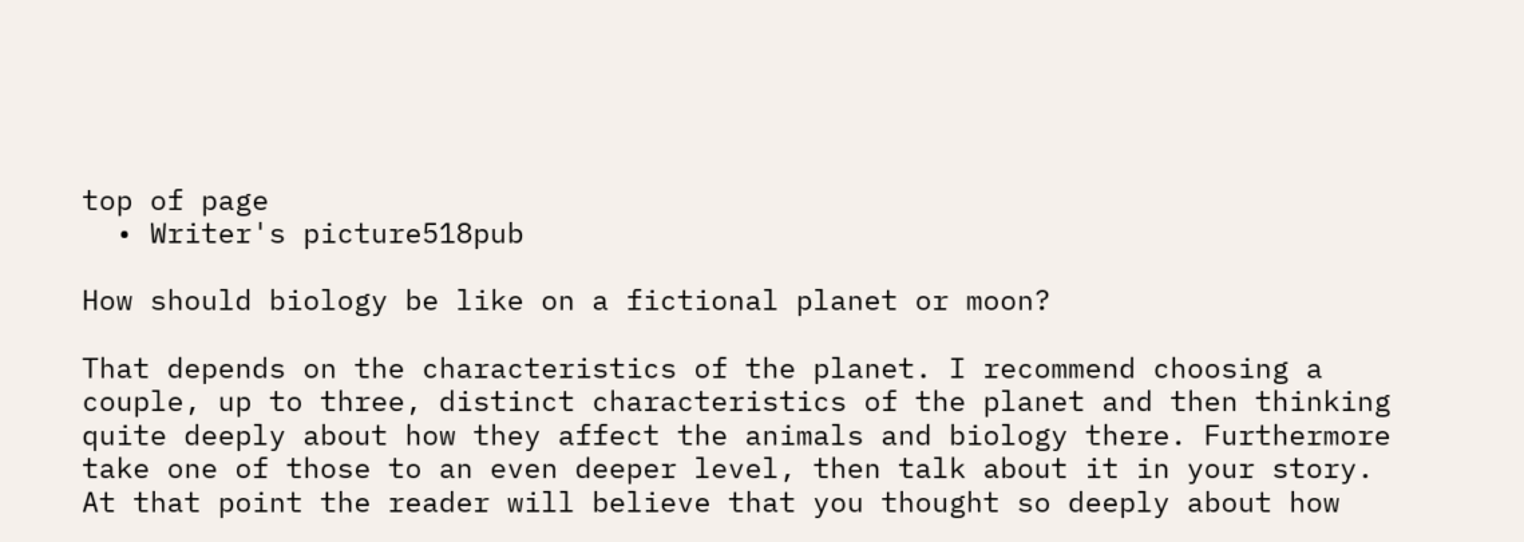top of page
  • Writer's picture518pub

How should biology be like on a fictional planet or moon?

That depends on the characteristics of the planet. I recommend choosing a couple, up to three, distinct characteristics of the planet and then thinking quite deeply about how they affect the animals and biology there. Furthermore take one of those to an even deeper level, then talk about it in your story. At that point the reader will believe that you thought so deeply about how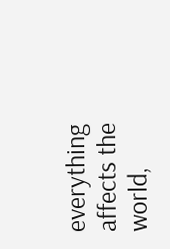everything affects the world,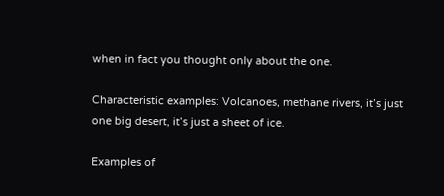when in fact you thought only about the one.

Characteristic examples: Volcanoes, methane rivers, it’s just one big desert, it’s just a sheet of ice.

Examples of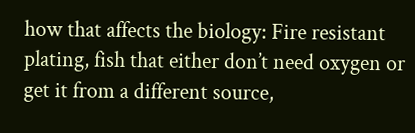how that affects the biology: Fire resistant plating, fish that either don’t need oxygen or get it from a different source,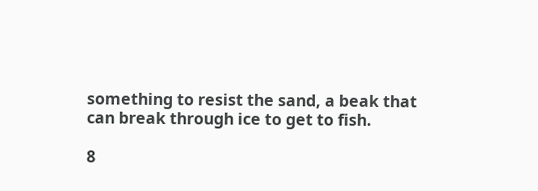something to resist the sand, a beak that can break through ice to get to fish.

8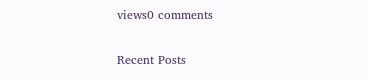views0 comments

Recent Posts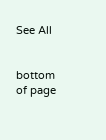See All


bottom of page